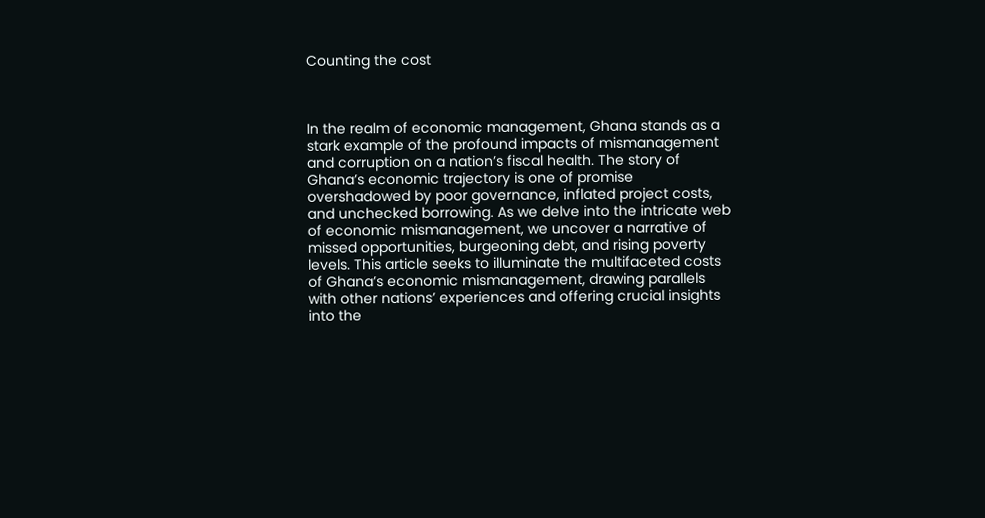Counting the cost



In the realm of economic management, Ghana stands as a stark example of the profound impacts of mismanagement and corruption on a nation’s fiscal health. The story of Ghana’s economic trajectory is one of promise overshadowed by poor governance, inflated project costs, and unchecked borrowing. As we delve into the intricate web of economic mismanagement, we uncover a narrative of missed opportunities, burgeoning debt, and rising poverty levels. This article seeks to illuminate the multifaceted costs of Ghana’s economic mismanagement, drawing parallels with other nations’ experiences and offering crucial insights into the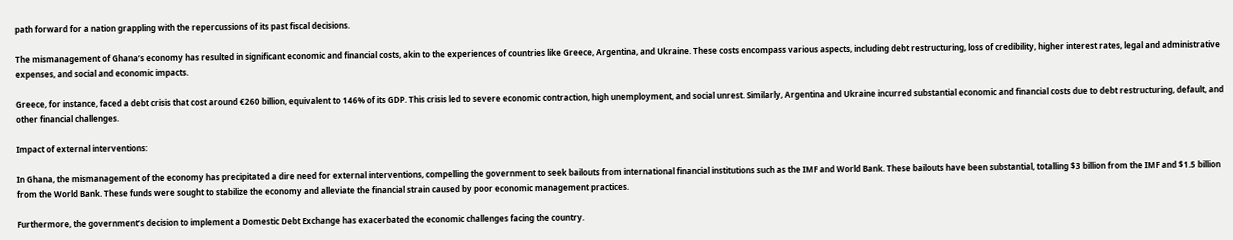path forward for a nation grappling with the repercussions of its past fiscal decisions.

The mismanagement of Ghana’s economy has resulted in significant economic and financial costs, akin to the experiences of countries like Greece, Argentina, and Ukraine. These costs encompass various aspects, including debt restructuring, loss of credibility, higher interest rates, legal and administrative expenses, and social and economic impacts.

Greece, for instance, faced a debt crisis that cost around €260 billion, equivalent to 146% of its GDP. This crisis led to severe economic contraction, high unemployment, and social unrest. Similarly, Argentina and Ukraine incurred substantial economic and financial costs due to debt restructuring, default, and other financial challenges.

Impact of external interventions:

In Ghana, the mismanagement of the economy has precipitated a dire need for external interventions, compelling the government to seek bailouts from international financial institutions such as the IMF and World Bank. These bailouts have been substantial, totalling $3 billion from the IMF and $1.5 billion from the World Bank. These funds were sought to stabilize the economy and alleviate the financial strain caused by poor economic management practices.

Furthermore, the government’s decision to implement a Domestic Debt Exchange has exacerbated the economic challenges facing the country.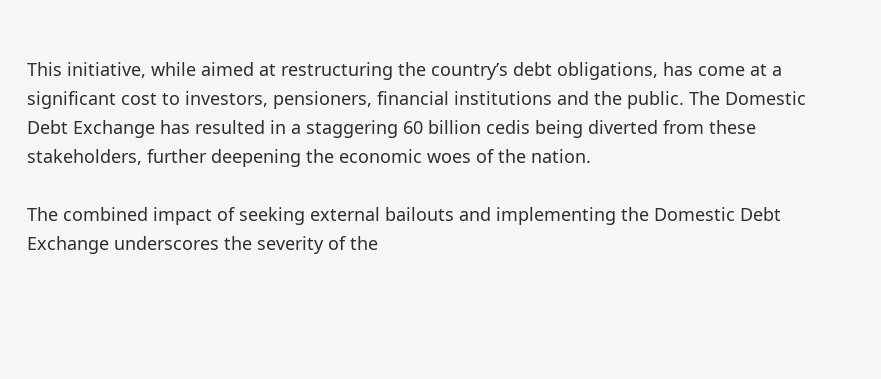This initiative, while aimed at restructuring the country’s debt obligations, has come at a significant cost to investors, pensioners, financial institutions and the public. The Domestic Debt Exchange has resulted in a staggering 60 billion cedis being diverted from these stakeholders, further deepening the economic woes of the nation.

The combined impact of seeking external bailouts and implementing the Domestic Debt Exchange underscores the severity of the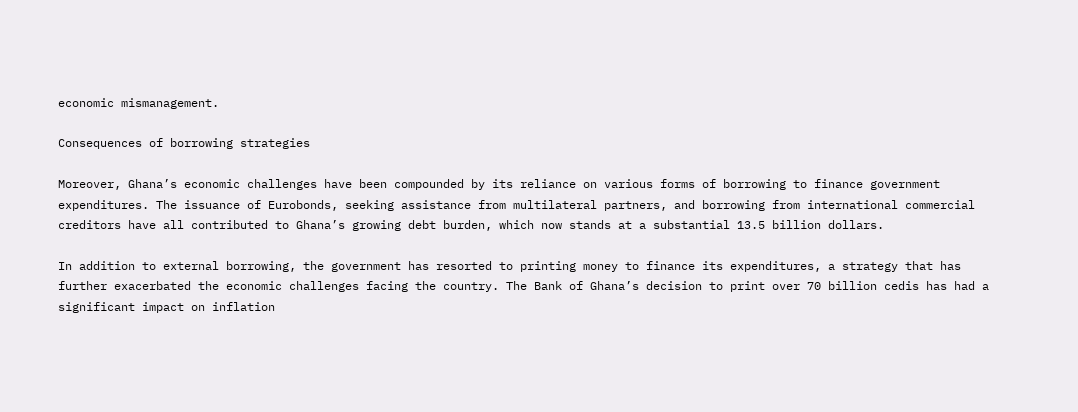economic mismanagement.

Consequences of borrowing strategies

Moreover, Ghana’s economic challenges have been compounded by its reliance on various forms of borrowing to finance government expenditures. The issuance of Eurobonds, seeking assistance from multilateral partners, and borrowing from international commercial creditors have all contributed to Ghana’s growing debt burden, which now stands at a substantial 13.5 billion dollars.

In addition to external borrowing, the government has resorted to printing money to finance its expenditures, a strategy that has further exacerbated the economic challenges facing the country. The Bank of Ghana’s decision to print over 70 billion cedis has had a significant impact on inflation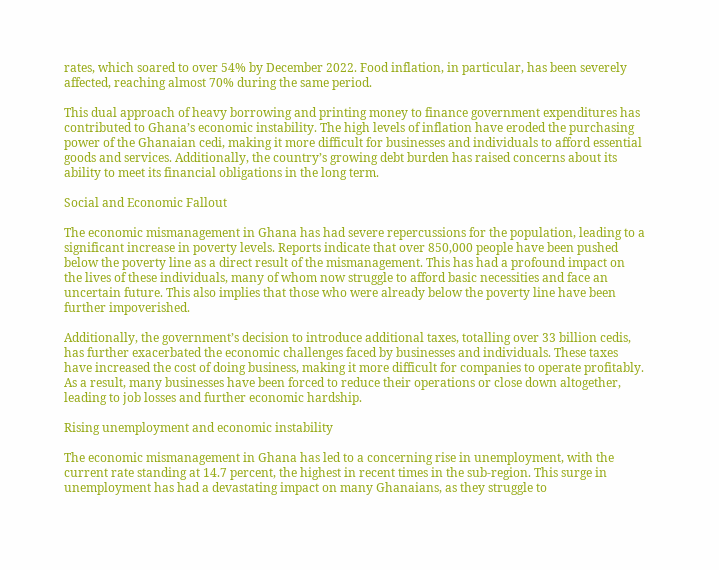rates, which soared to over 54% by December 2022. Food inflation, in particular, has been severely affected, reaching almost 70% during the same period.

This dual approach of heavy borrowing and printing money to finance government expenditures has contributed to Ghana’s economic instability. The high levels of inflation have eroded the purchasing power of the Ghanaian cedi, making it more difficult for businesses and individuals to afford essential goods and services. Additionally, the country’s growing debt burden has raised concerns about its ability to meet its financial obligations in the long term.

Social and Economic Fallout

The economic mismanagement in Ghana has had severe repercussions for the population, leading to a significant increase in poverty levels. Reports indicate that over 850,000 people have been pushed below the poverty line as a direct result of the mismanagement. This has had a profound impact on the lives of these individuals, many of whom now struggle to afford basic necessities and face an uncertain future. This also implies that those who were already below the poverty line have been further impoverished.

Additionally, the government’s decision to introduce additional taxes, totalling over 33 billion cedis, has further exacerbated the economic challenges faced by businesses and individuals. These taxes have increased the cost of doing business, making it more difficult for companies to operate profitably. As a result, many businesses have been forced to reduce their operations or close down altogether, leading to job losses and further economic hardship.

Rising unemployment and economic instability

The economic mismanagement in Ghana has led to a concerning rise in unemployment, with the current rate standing at 14.7 percent, the highest in recent times in the sub-region. This surge in unemployment has had a devastating impact on many Ghanaians, as they struggle to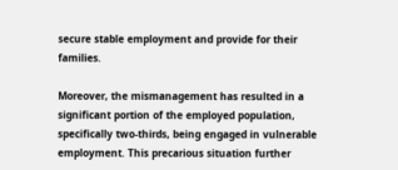secure stable employment and provide for their families.

Moreover, the mismanagement has resulted in a significant portion of the employed population, specifically two-thirds, being engaged in vulnerable employment. This precarious situation further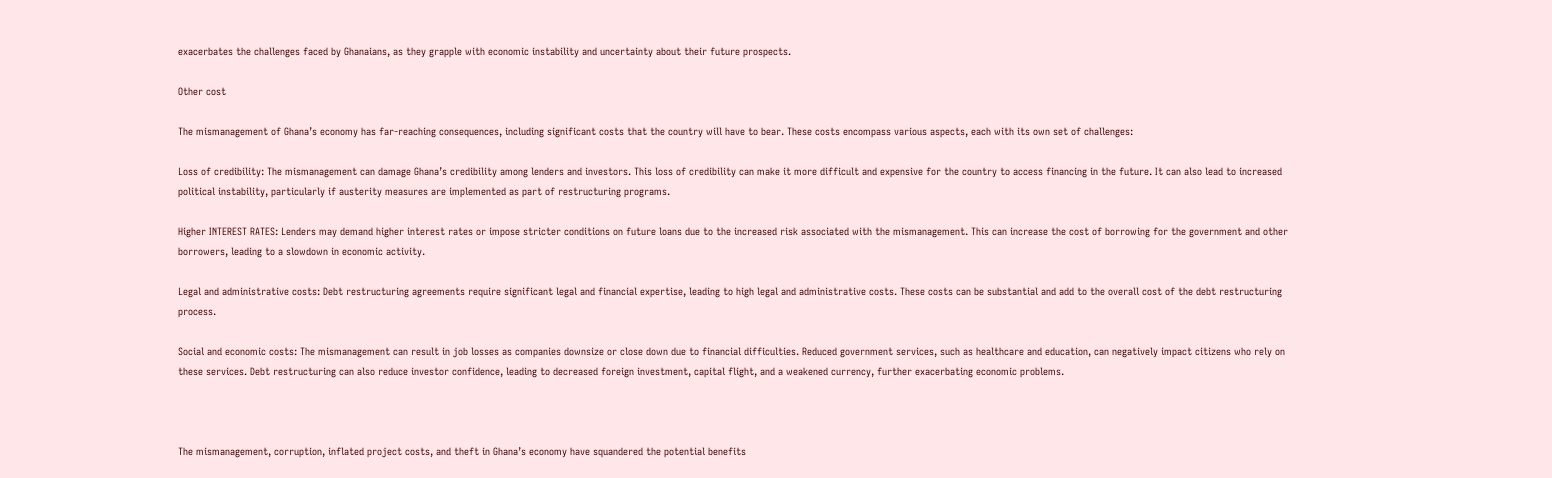exacerbates the challenges faced by Ghanaians, as they grapple with economic instability and uncertainty about their future prospects.

Other cost

The mismanagement of Ghana’s economy has far-reaching consequences, including significant costs that the country will have to bear. These costs encompass various aspects, each with its own set of challenges:

Loss of credibility: The mismanagement can damage Ghana’s credibility among lenders and investors. This loss of credibility can make it more difficult and expensive for the country to access financing in the future. It can also lead to increased political instability, particularly if austerity measures are implemented as part of restructuring programs.

Higher INTEREST RATES: Lenders may demand higher interest rates or impose stricter conditions on future loans due to the increased risk associated with the mismanagement. This can increase the cost of borrowing for the government and other borrowers, leading to a slowdown in economic activity.

Legal and administrative costs: Debt restructuring agreements require significant legal and financial expertise, leading to high legal and administrative costs. These costs can be substantial and add to the overall cost of the debt restructuring process.

Social and economic costs: The mismanagement can result in job losses as companies downsize or close down due to financial difficulties. Reduced government services, such as healthcare and education, can negatively impact citizens who rely on these services. Debt restructuring can also reduce investor confidence, leading to decreased foreign investment, capital flight, and a weakened currency, further exacerbating economic problems.



The mismanagement, corruption, inflated project costs, and theft in Ghana’s economy have squandered the potential benefits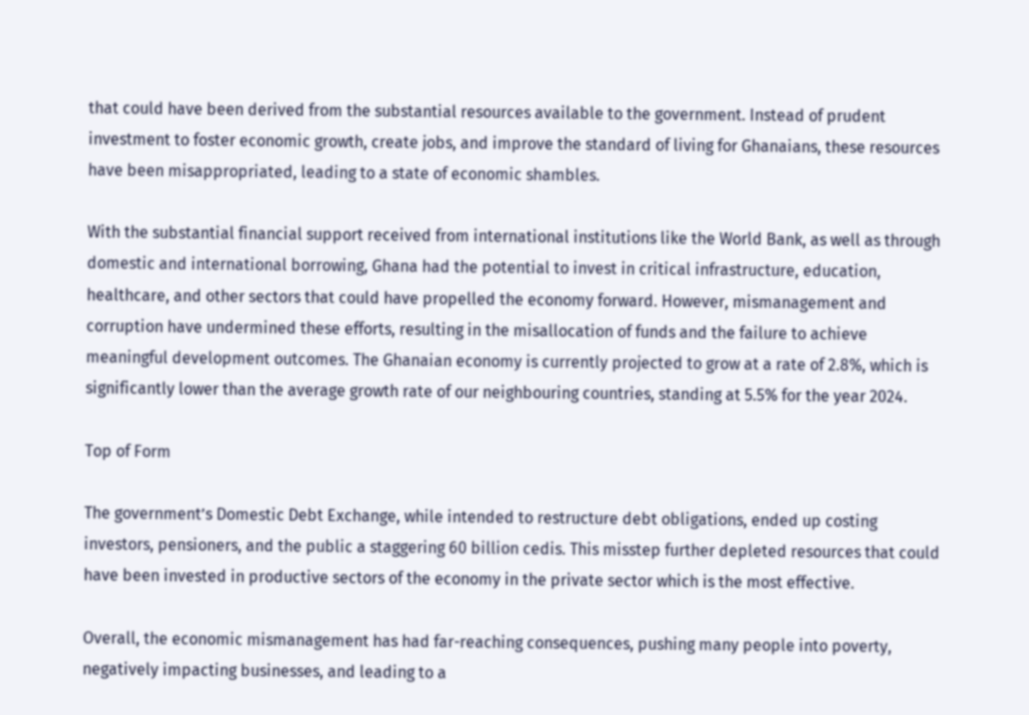that could have been derived from the substantial resources available to the government. Instead of prudent investment to foster economic growth, create jobs, and improve the standard of living for Ghanaians, these resources have been misappropriated, leading to a state of economic shambles.

With the substantial financial support received from international institutions like the World Bank, as well as through domestic and international borrowing, Ghana had the potential to invest in critical infrastructure, education, healthcare, and other sectors that could have propelled the economy forward. However, mismanagement and corruption have undermined these efforts, resulting in the misallocation of funds and the failure to achieve meaningful development outcomes. The Ghanaian economy is currently projected to grow at a rate of 2.8%, which is significantly lower than the average growth rate of our neighbouring countries, standing at 5.5% for the year 2024.

Top of Form

The government’s Domestic Debt Exchange, while intended to restructure debt obligations, ended up costing investors, pensioners, and the public a staggering 60 billion cedis. This misstep further depleted resources that could have been invested in productive sectors of the economy in the private sector which is the most effective.

Overall, the economic mismanagement has had far-reaching consequences, pushing many people into poverty, negatively impacting businesses, and leading to a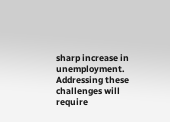sharp increase in unemployment. Addressing these challenges will require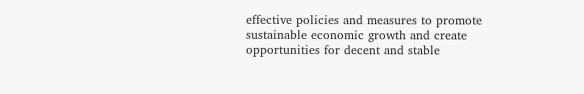effective policies and measures to promote sustainable economic growth and create opportunities for decent and stable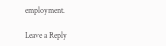employment.

Leave a Reply